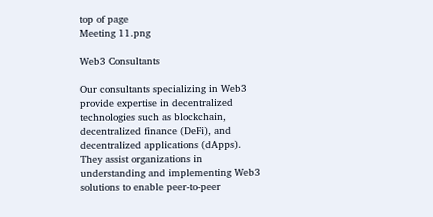top of page
Meeting 11.png

Web3 Consultants

Our consultants specializing in Web3 provide expertise in decentralized technologies such as blockchain, decentralized finance (DeFi), and decentralized applications (dApps). They assist organizations in understanding and implementing Web3 solutions to enable peer-to-peer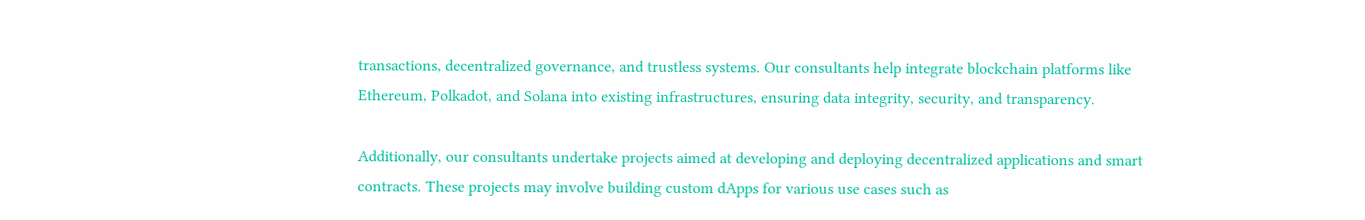transactions, decentralized governance, and trustless systems. Our consultants help integrate blockchain platforms like Ethereum, Polkadot, and Solana into existing infrastructures, ensuring data integrity, security, and transparency.

Additionally, our consultants undertake projects aimed at developing and deploying decentralized applications and smart contracts. These projects may involve building custom dApps for various use cases such as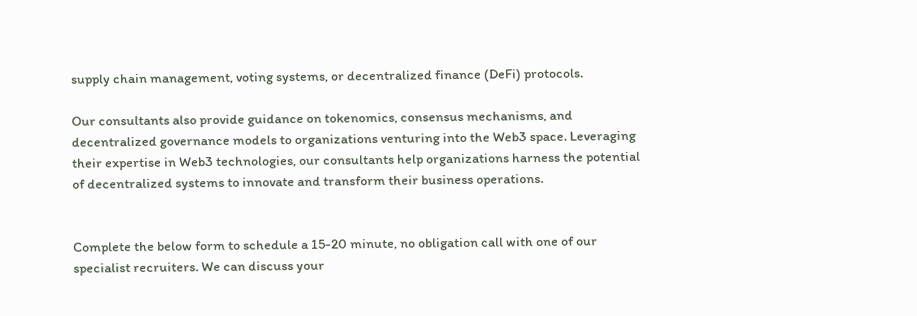supply chain management, voting systems, or decentralized finance (DeFi) protocols.

Our consultants also provide guidance on tokenomics, consensus mechanisms, and decentralized governance models to organizations venturing into the Web3 space. Leveraging their expertise in Web3 technologies, our consultants help organizations harness the potential of decentralized systems to innovate and transform their business operations.


Complete the below form to schedule a 15-20 minute, no obligation call with one of our specialist recruiters. We can discuss your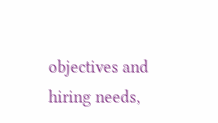objectives and hiring needs,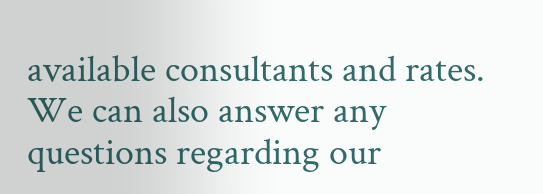available consultants and rates. We can also answer any questions regarding our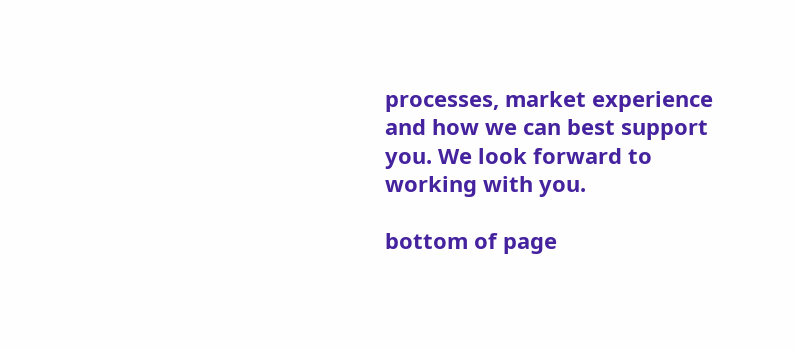processes, market experience and how we can best support you. We look forward to working with you.

bottom of page